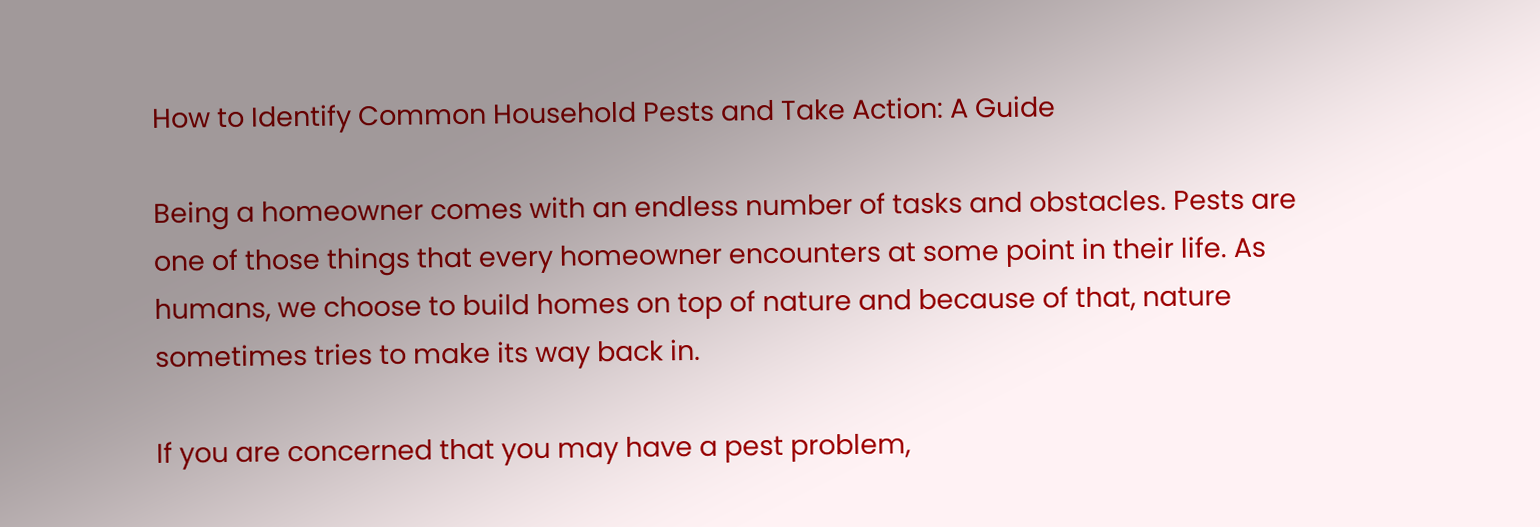How to Identify Common Household Pests and Take Action: A Guide

Being a homeowner comes with an endless number of tasks and obstacles. Pests are one of those things that every homeowner encounters at some point in their life. As humans, we choose to build homes on top of nature and because of that, nature sometimes tries to make its way back in.

If you are concerned that you may have a pest problem,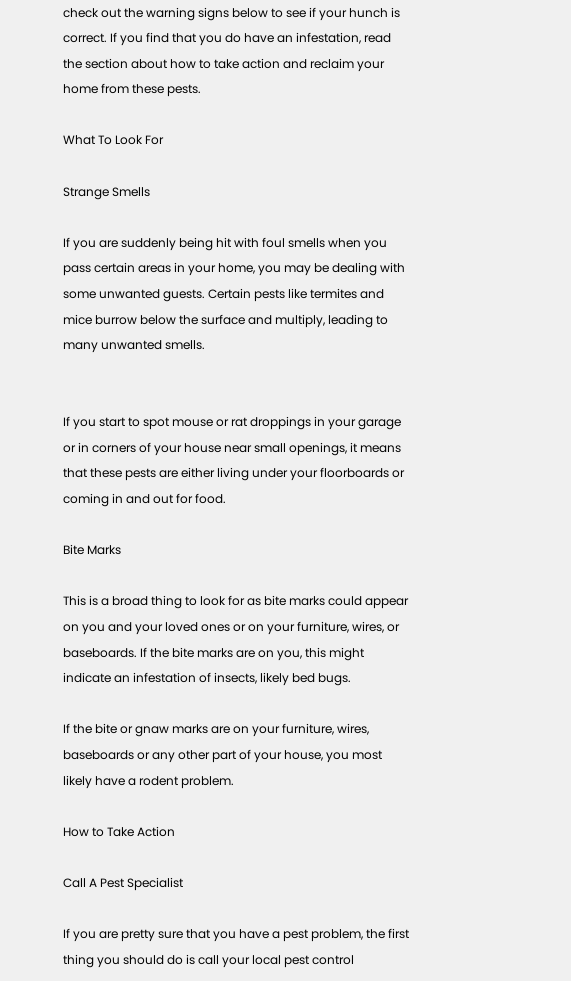check out the warning signs below to see if your hunch is correct. If you find that you do have an infestation, read the section about how to take action and reclaim your home from these pests.

What To Look For

Strange Smells

If you are suddenly being hit with foul smells when you pass certain areas in your home, you may be dealing with some unwanted guests. Certain pests like termites and mice burrow below the surface and multiply, leading to many unwanted smells.


If you start to spot mouse or rat droppings in your garage or in corners of your house near small openings, it means that these pests are either living under your floorboards or coming in and out for food.

Bite Marks

This is a broad thing to look for as bite marks could appear on you and your loved ones or on your furniture, wires, or baseboards. If the bite marks are on you, this might indicate an infestation of insects, likely bed bugs.

If the bite or gnaw marks are on your furniture, wires, baseboards or any other part of your house, you most likely have a rodent problem.

How to Take Action

Call A Pest Specialist

If you are pretty sure that you have a pest problem, the first thing you should do is call your local pest control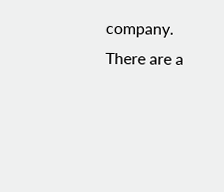company. There are a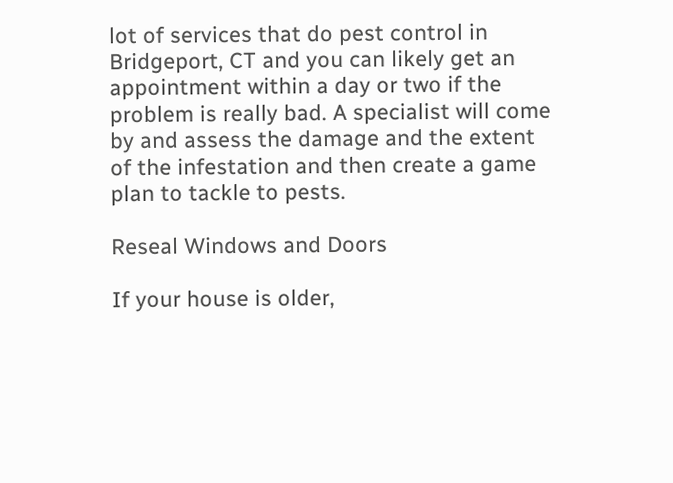lot of services that do pest control in Bridgeport, CT and you can likely get an appointment within a day or two if the problem is really bad. A specialist will come by and assess the damage and the extent of the infestation and then create a game plan to tackle to pests.

Reseal Windows and Doors

If your house is older,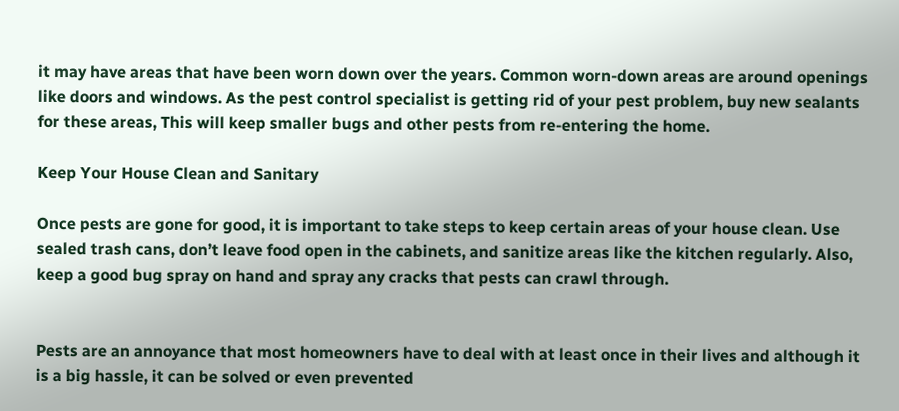it may have areas that have been worn down over the years. Common worn-down areas are around openings like doors and windows. As the pest control specialist is getting rid of your pest problem, buy new sealants for these areas, This will keep smaller bugs and other pests from re-entering the home.

Keep Your House Clean and Sanitary

Once pests are gone for good, it is important to take steps to keep certain areas of your house clean. Use sealed trash cans, don’t leave food open in the cabinets, and sanitize areas like the kitchen regularly. Also, keep a good bug spray on hand and spray any cracks that pests can crawl through.


Pests are an annoyance that most homeowners have to deal with at least once in their lives and although it is a big hassle, it can be solved or even prevented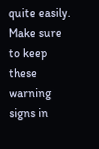quite easily. Make sure to keep these warning signs in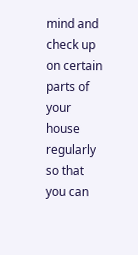mind and check up on certain parts of your house regularly so that you can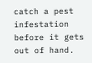catch a pest infestation before it gets out of hand.